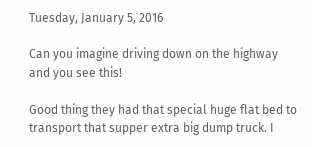Tuesday, January 5, 2016

Can you imagine driving down on the highway and you see this!

Good thing they had that special huge flat bed to transport that supper extra big dump truck. I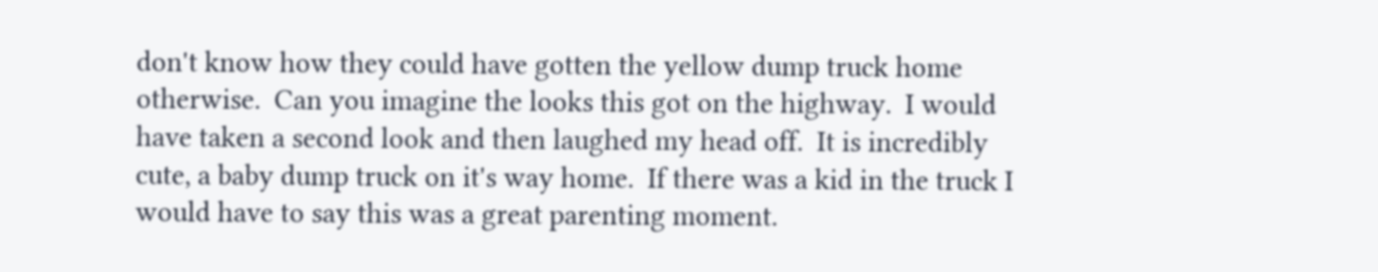don't know how they could have gotten the yellow dump truck home otherwise.  Can you imagine the looks this got on the highway.  I would have taken a second look and then laughed my head off.  It is incredibly cute, a baby dump truck on it's way home.  If there was a kid in the truck I would have to say this was a great parenting moment.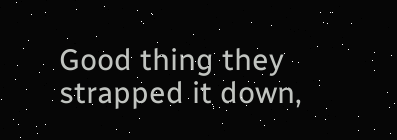Good thing they strapped it down,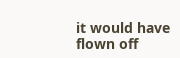it would have flown off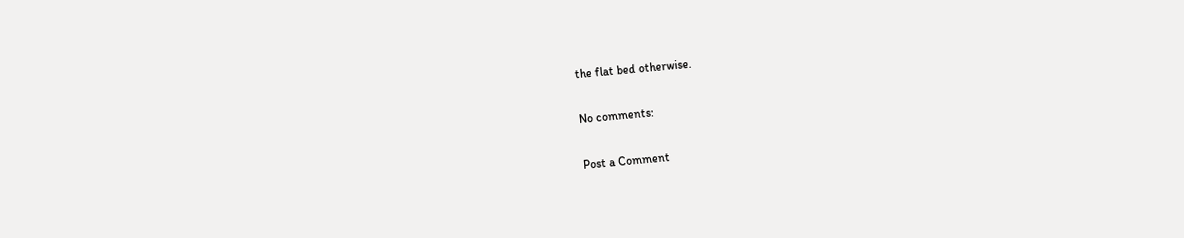the flat bed otherwise.

No comments:

Post a Comment